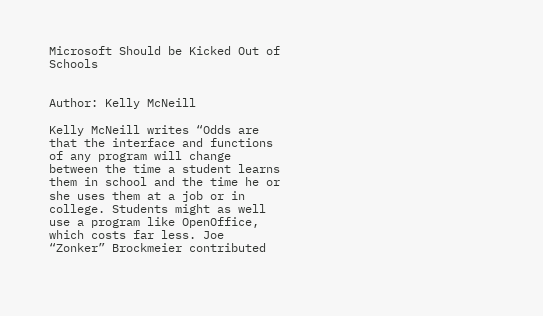Microsoft Should be Kicked Out of Schools


Author: Kelly McNeill

Kelly McNeill writes “Odds are that the interface and functions of any program will change between the time a student learns them in school and the time he or she uses them at a job or in college. Students might as well use a program like OpenOffice, which costs far less. Joe “Zonker” Brockmeier contributed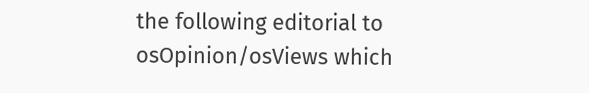the following editorial to osOpinion/osViews which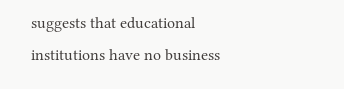suggests that educational institutions have no business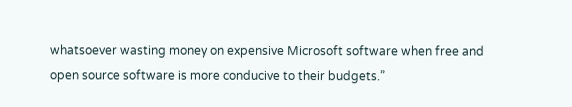whatsoever wasting money on expensive Microsoft software when free and open source software is more conducive to their budgets.”